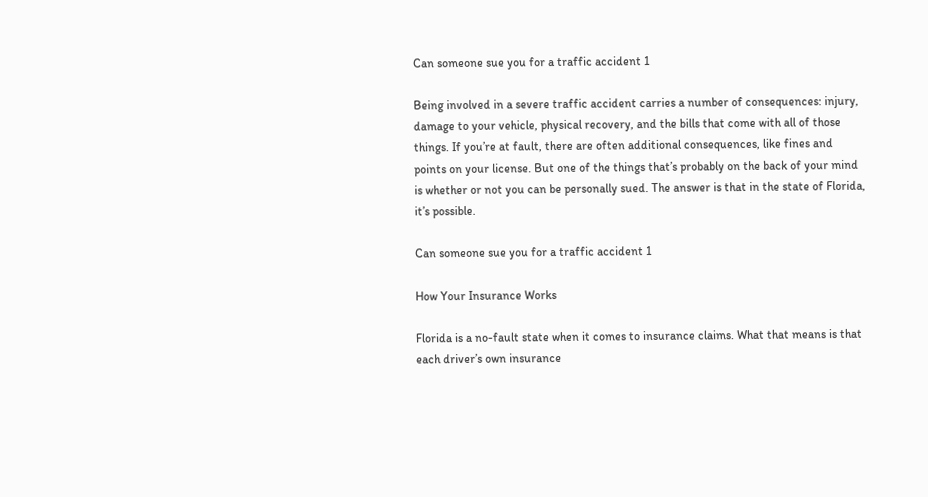Can someone sue you for a traffic accident 1

Being involved in a severe traffic accident carries a number of consequences: injury, damage to your vehicle, physical recovery, and the bills that come with all of those things. If you’re at fault, there are often additional consequences, like fines and points on your license. But one of the things that’s probably on the back of your mind is whether or not you can be personally sued. The answer is that in the state of Florida, it’s possible.

Can someone sue you for a traffic accident 1

How Your Insurance Works

Florida is a no-fault state when it comes to insurance claims. What that means is that each driver’s own insurance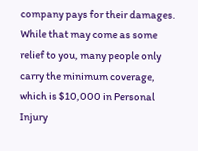company pays for their damages. While that may come as some relief to you, many people only carry the minimum coverage, which is $10,000 in Personal Injury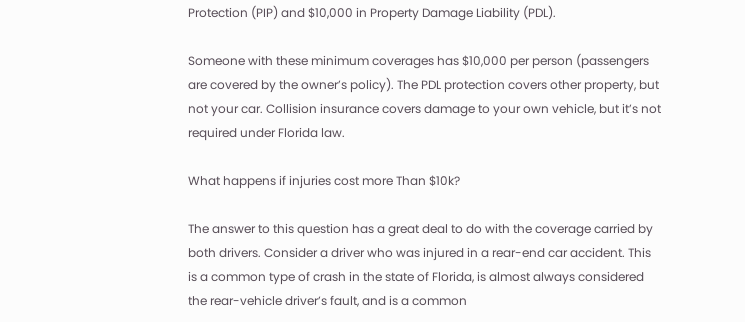Protection (PIP) and $10,000 in Property Damage Liability (PDL).

Someone with these minimum coverages has $10,000 per person (passengers are covered by the owner’s policy). The PDL protection covers other property, but not your car. Collision insurance covers damage to your own vehicle, but it’s not required under Florida law.

What happens if injuries cost more Than $10k?

The answer to this question has a great deal to do with the coverage carried by both drivers. Consider a driver who was injured in a rear-end car accident. This is a common type of crash in the state of Florida, is almost always considered the rear-vehicle driver’s fault, and is a common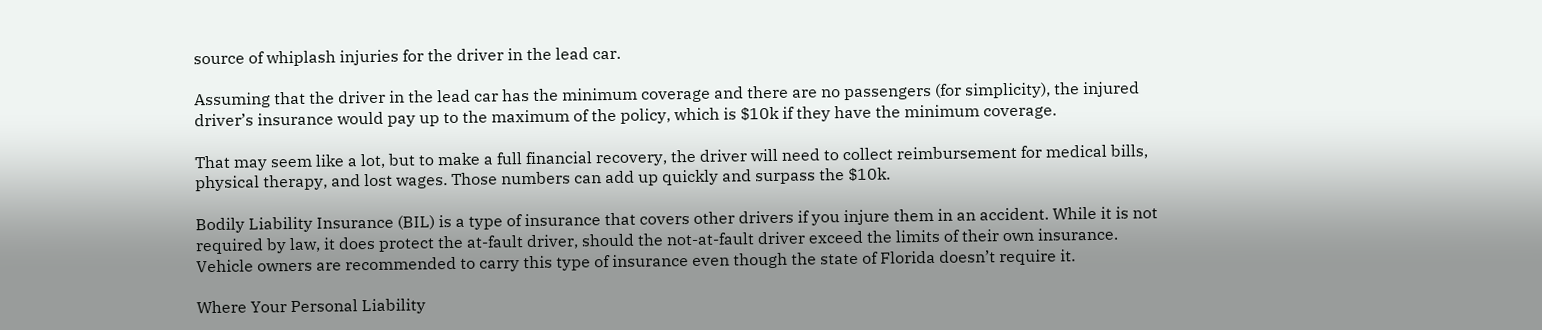source of whiplash injuries for the driver in the lead car.

Assuming that the driver in the lead car has the minimum coverage and there are no passengers (for simplicity), the injured driver’s insurance would pay up to the maximum of the policy, which is $10k if they have the minimum coverage.

That may seem like a lot, but to make a full financial recovery, the driver will need to collect reimbursement for medical bills, physical therapy, and lost wages. Those numbers can add up quickly and surpass the $10k.

Bodily Liability Insurance (BIL) is a type of insurance that covers other drivers if you injure them in an accident. While it is not required by law, it does protect the at-fault driver, should the not-at-fault driver exceed the limits of their own insurance. Vehicle owners are recommended to carry this type of insurance even though the state of Florida doesn’t require it.

Where Your Personal Liability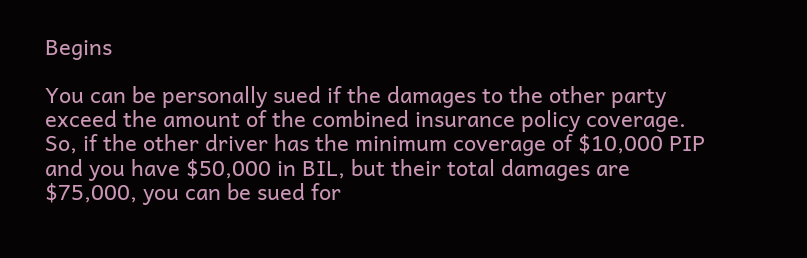Begins

You can be personally sued if the damages to the other party exceed the amount of the combined insurance policy coverage. So, if the other driver has the minimum coverage of $10,000 PIP and you have $50,000 in BIL, but their total damages are $75,000, you can be sued for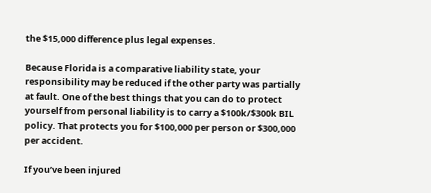the $15,000 difference plus legal expenses.

Because Florida is a comparative liability state, your responsibility may be reduced if the other party was partially at fault. One of the best things that you can do to protect yourself from personal liability is to carry a $100k/$300k BIL policy. That protects you for $100,000 per person or $300,000 per accident.

If you’ve been injured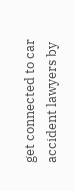get connected to car accident lawyers by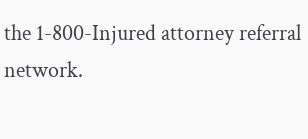the 1-800-Injured attorney referral network.